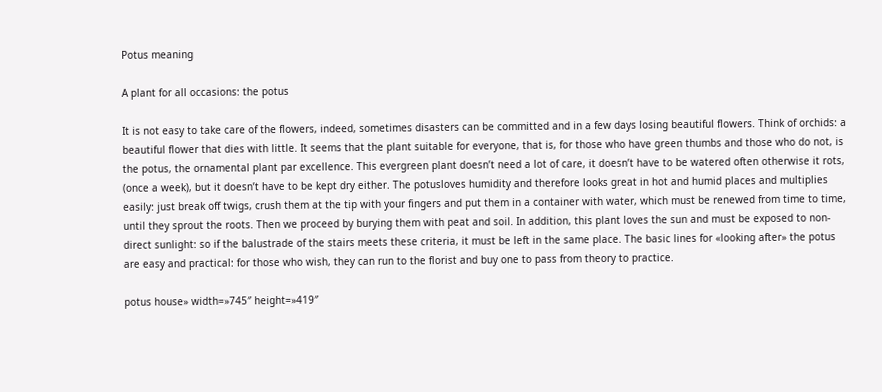Potus meaning

A plant for all occasions: the potus

It is not easy to take care of the flowers, indeed, sometimes disasters can be committed and in a few days losing beautiful flowers. Think of orchids: a beautiful flower that dies with little. It seems that the plant suitable for everyone, that is, for those who have green thumbs and those who do not, is the potus, the ornamental plant par excellence. This evergreen plant doesn’t need a lot of care, it doesn’t have to be watered often otherwise it rots, (once a week), but it doesn’t have to be kept dry either. The potusloves humidity and therefore looks great in hot and humid places and multiplies easily: just break off twigs, crush them at the tip with your fingers and put them in a container with water, which must be renewed from time to time, until they sprout the roots. Then we proceed by burying them with peat and soil. In addition, this plant loves the sun and must be exposed to non-direct sunlight: so if the balustrade of the stairs meets these criteria, it must be left in the same place. The basic lines for «looking after» the potus are easy and practical: for those who wish, they can run to the florist and buy one to pass from theory to practice.

potus house» width=»745″ height=»419″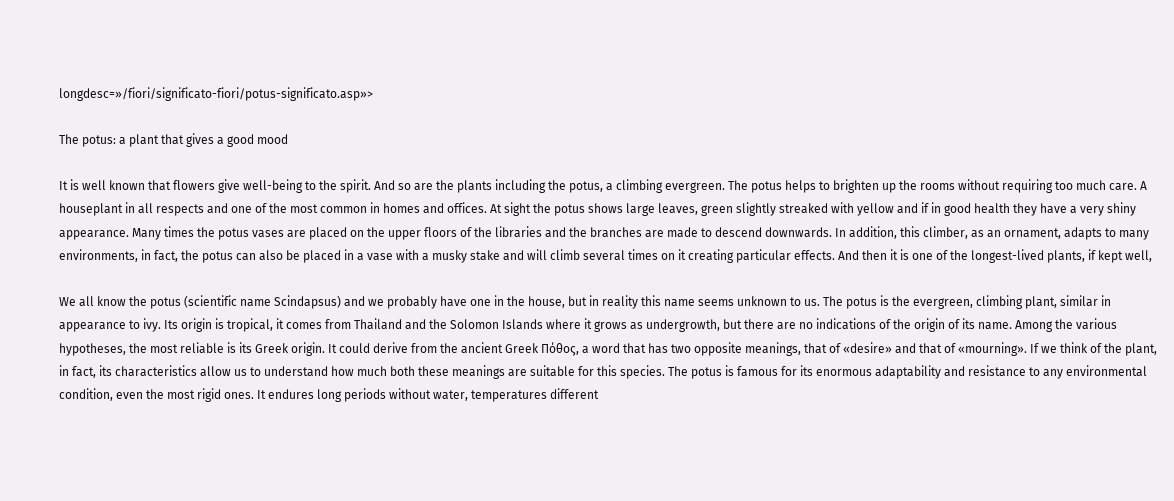longdesc=»/fiori/significato-fiori/potus-significato.asp»>

The potus: a plant that gives a good mood

It is well known that flowers give well-being to the spirit. And so are the plants including the potus, a climbing evergreen. The potus helps to brighten up the rooms without requiring too much care. A houseplant in all respects and one of the most common in homes and offices. At sight the potus shows large leaves, green slightly streaked with yellow and if in good health they have a very shiny appearance. Many times the potus vases are placed on the upper floors of the libraries and the branches are made to descend downwards. In addition, this climber, as an ornament, adapts to many environments, in fact, the potus can also be placed in a vase with a musky stake and will climb several times on it creating particular effects. And then it is one of the longest-lived plants, if kept well,

We all know the potus (scientific name Scindapsus) and we probably have one in the house, but in reality this name seems unknown to us. The potus is the evergreen, climbing plant, similar in appearance to ivy. Its origin is tropical, it comes from Thailand and the Solomon Islands where it grows as undergrowth, but there are no indications of the origin of its name. Among the various hypotheses, the most reliable is its Greek origin. It could derive from the ancient Greek Πόθος, a word that has two opposite meanings, that of «desire» and that of «mourning». If we think of the plant, in fact, its characteristics allow us to understand how much both these meanings are suitable for this species. The potus is famous for its enormous adaptability and resistance to any environmental condition, even the most rigid ones. It endures long periods without water, temperatures different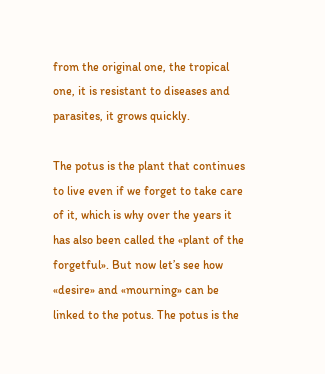from the original one, the tropical one, it is resistant to diseases and parasites, it grows quickly.

The potus is the plant that continues to live even if we forget to take care of it, which is why over the years it has also been called the «plant of the forgetful». But now let’s see how «desire» and «mourning» can be linked to the potus. The potus is the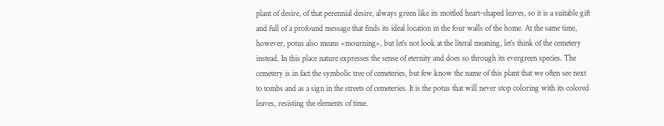plant of desire, of that perennial desire, always green like its mottled heart-shaped leaves, so it is a suitable gift and full of a profound message that finds its ideal location in the four walls of the home. At the same time, however, potus also means «mourning», but let’s not look at the literal meaning, let’s think of the cemetery instead. In this place nature expresses the sense of eternity and does so through its evergreen species. The cemetery is in fact the symbolic tree of cemeteries, but few know the name of this plant that we often see next to tombs and as a sign in the streets of cemeteries. It is the potus that will never stop coloring with its colored leaves, resisting the elements of time.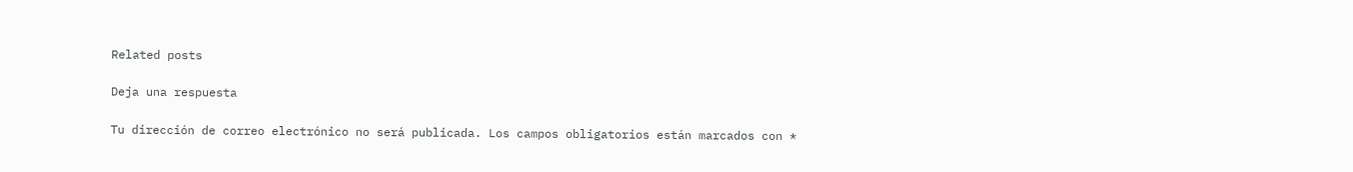Related posts

Deja una respuesta

Tu dirección de correo electrónico no será publicada. Los campos obligatorios están marcados con *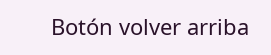Botón volver arriba